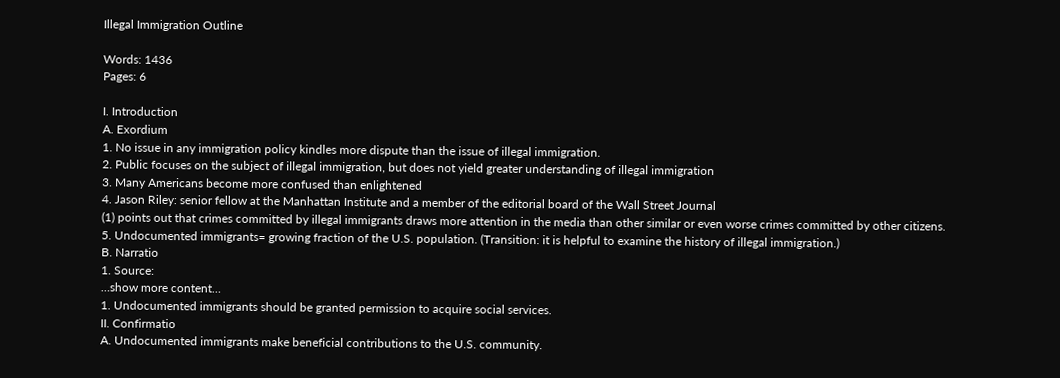Illegal Immigration Outline

Words: 1436
Pages: 6

I. Introduction
A. Exordium
1. No issue in any immigration policy kindles more dispute than the issue of illegal immigration.
2. Public focuses on the subject of illegal immigration, but does not yield greater understanding of illegal immigration
3. Many Americans become more confused than enlightened
4. Jason Riley: senior fellow at the Manhattan Institute and a member of the editorial board of the Wall Street Journal
(1) points out that crimes committed by illegal immigrants draws more attention in the media than other similar or even worse crimes committed by other citizens.
5. Undocumented immigrants= growing fraction of the U.S. population. (Transition: it is helpful to examine the history of illegal immigration.)
B. Narratio
1. Source:
…show more content…
1. Undocumented immigrants should be granted permission to acquire social services.
II. Confirmatio
A. Undocumented immigrants make beneficial contributions to the U.S. community.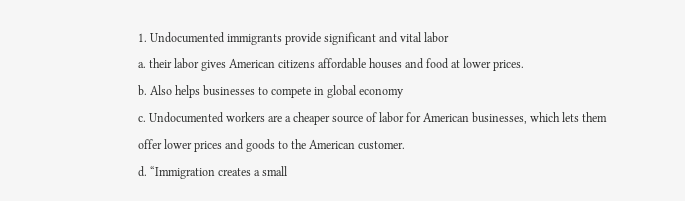1. Undocumented immigrants provide significant and vital labor
a. their labor gives American citizens affordable houses and food at lower prices.
b. Also helps businesses to compete in global economy
c. Undocumented workers are a cheaper source of labor for American businesses, which lets them offer lower prices and goods to the American customer.
d. “Immigration creates a small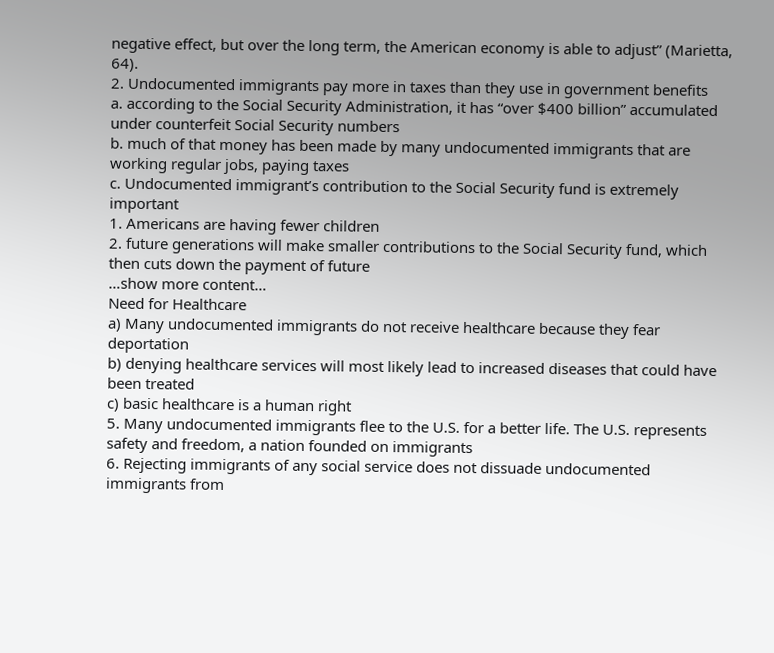negative effect, but over the long term, the American economy is able to adjust” (Marietta, 64).
2. Undocumented immigrants pay more in taxes than they use in government benefits
a. according to the Social Security Administration, it has “over $400 billion” accumulated under counterfeit Social Security numbers
b. much of that money has been made by many undocumented immigrants that are working regular jobs, paying taxes
c. Undocumented immigrant’s contribution to the Social Security fund is extremely important
1. Americans are having fewer children
2. future generations will make smaller contributions to the Social Security fund, which then cuts down the payment of future
…show more content…
Need for Healthcare
a) Many undocumented immigrants do not receive healthcare because they fear deportation
b) denying healthcare services will most likely lead to increased diseases that could have been treated
c) basic healthcare is a human right
5. Many undocumented immigrants flee to the U.S. for a better life. The U.S. represents safety and freedom, a nation founded on immigrants
6. Rejecting immigrants of any social service does not dissuade undocumented immigrants from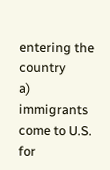entering the country
a) immigrants come to U.S. for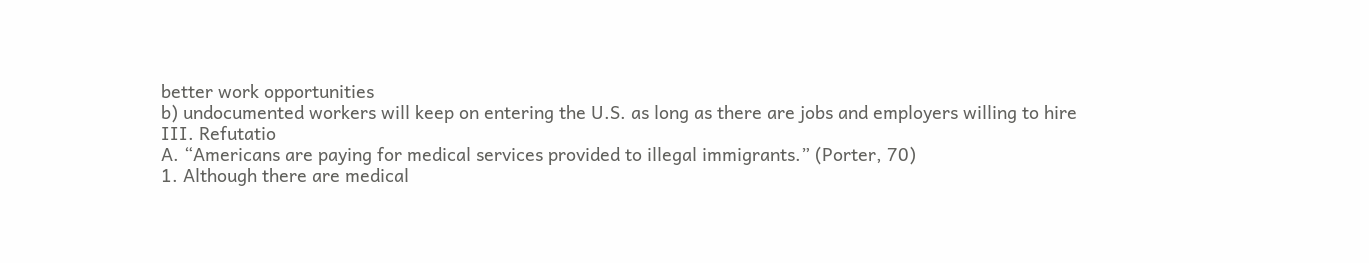better work opportunities
b) undocumented workers will keep on entering the U.S. as long as there are jobs and employers willing to hire
III. Refutatio
A. “Americans are paying for medical services provided to illegal immigrants.” (Porter, 70)
1. Although there are medical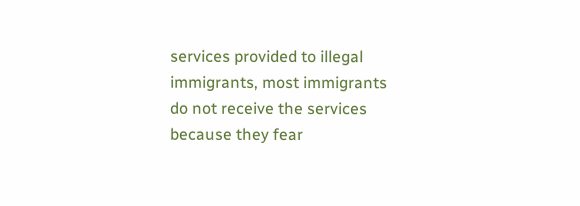services provided to illegal immigrants, most immigrants do not receive the services because they fear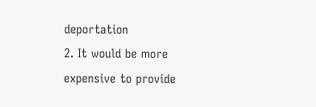deportation
2. It would be more expensive to provide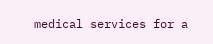medical services for a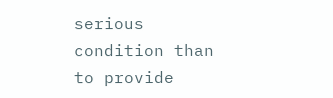serious condition than to provide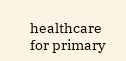healthcare for primary